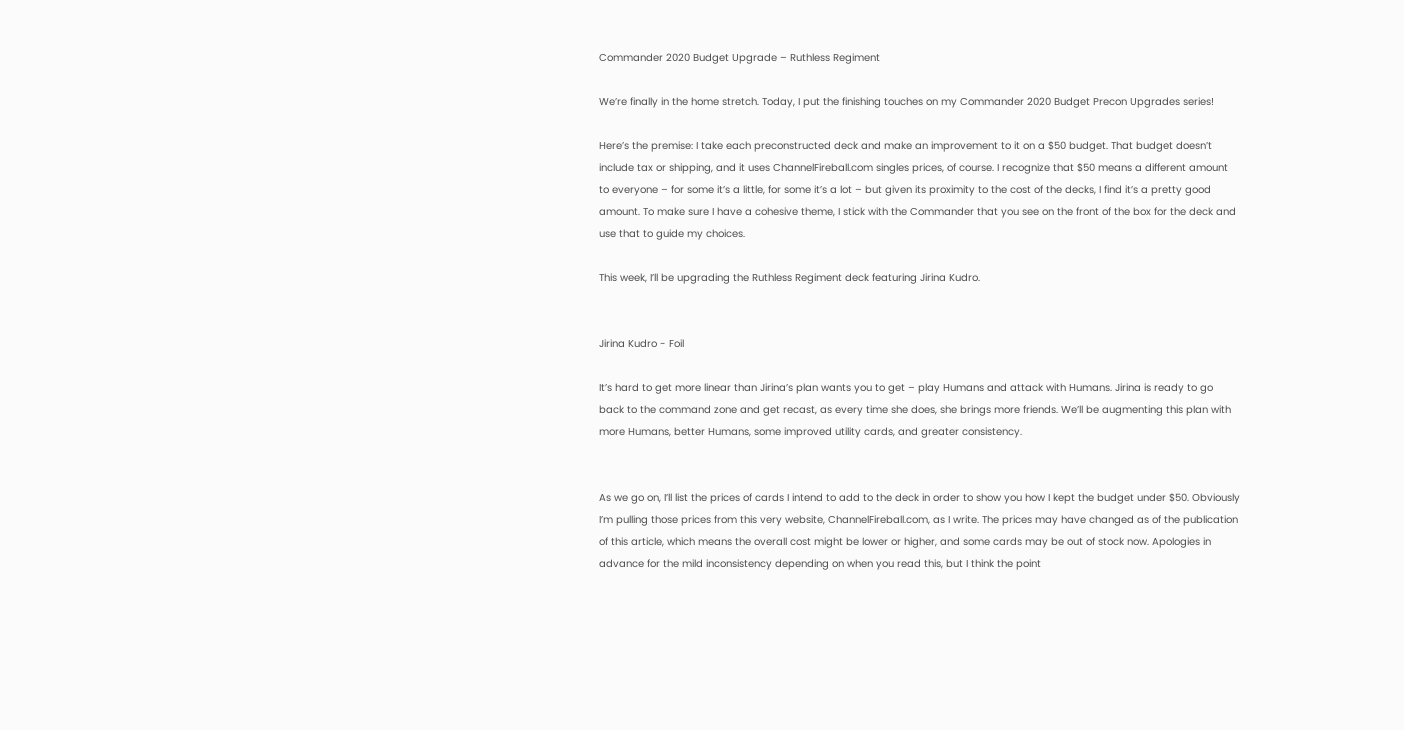Commander 2020 Budget Upgrade – Ruthless Regiment

We’re finally in the home stretch. Today, I put the finishing touches on my Commander 2020 Budget Precon Upgrades series!

Here’s the premise: I take each preconstructed deck and make an improvement to it on a $50 budget. That budget doesn’t include tax or shipping, and it uses ChannelFireball.com singles prices, of course. I recognize that $50 means a different amount to everyone – for some it’s a little, for some it’s a lot – but given its proximity to the cost of the decks, I find it’s a pretty good amount. To make sure I have a cohesive theme, I stick with the Commander that you see on the front of the box for the deck and use that to guide my choices.

This week, I’ll be upgrading the Ruthless Regiment deck featuring Jirina Kudro.


Jirina Kudro - Foil

It’s hard to get more linear than Jirina’s plan wants you to get – play Humans and attack with Humans. Jirina is ready to go back to the command zone and get recast, as every time she does, she brings more friends. We’ll be augmenting this plan with more Humans, better Humans, some improved utility cards, and greater consistency.


As we go on, I’ll list the prices of cards I intend to add to the deck in order to show you how I kept the budget under $50. Obviously I’m pulling those prices from this very website, ChannelFireball.com, as I write. The prices may have changed as of the publication of this article, which means the overall cost might be lower or higher, and some cards may be out of stock now. Apologies in advance for the mild inconsistency depending on when you read this, but I think the point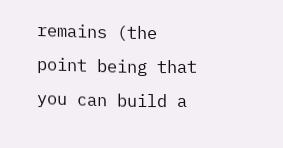remains (the point being that you can build a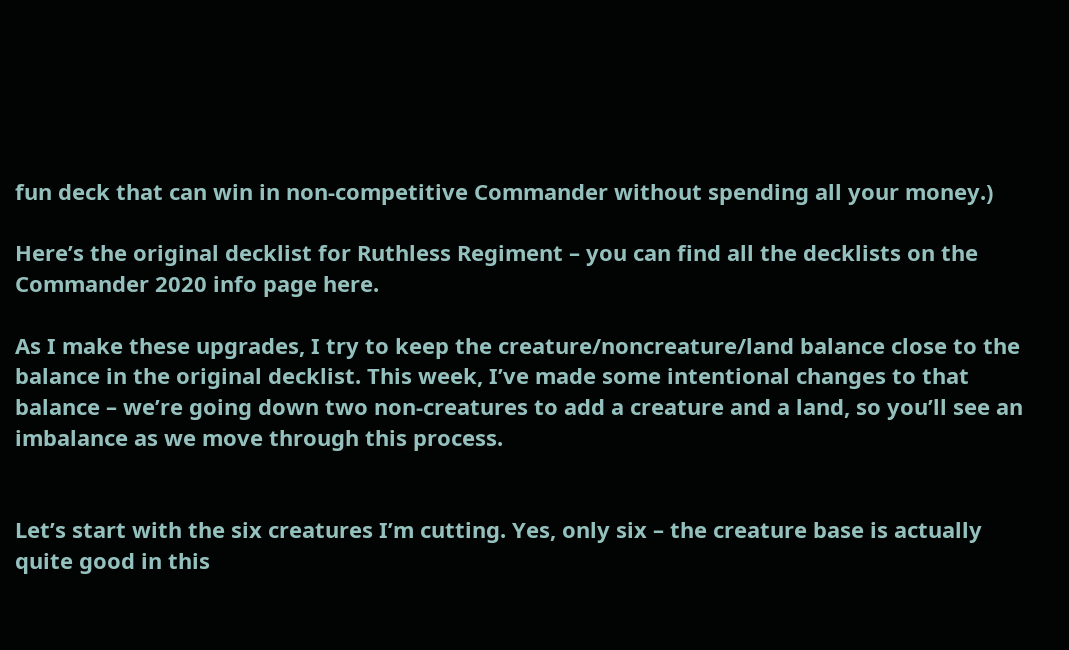fun deck that can win in non-competitive Commander without spending all your money.)

Here’s the original decklist for Ruthless Regiment – you can find all the decklists on the Commander 2020 info page here.

As I make these upgrades, I try to keep the creature/noncreature/land balance close to the balance in the original decklist. This week, I’ve made some intentional changes to that balance – we’re going down two non-creatures to add a creature and a land, so you’ll see an imbalance as we move through this process.


Let’s start with the six creatures I’m cutting. Yes, only six – the creature base is actually quite good in this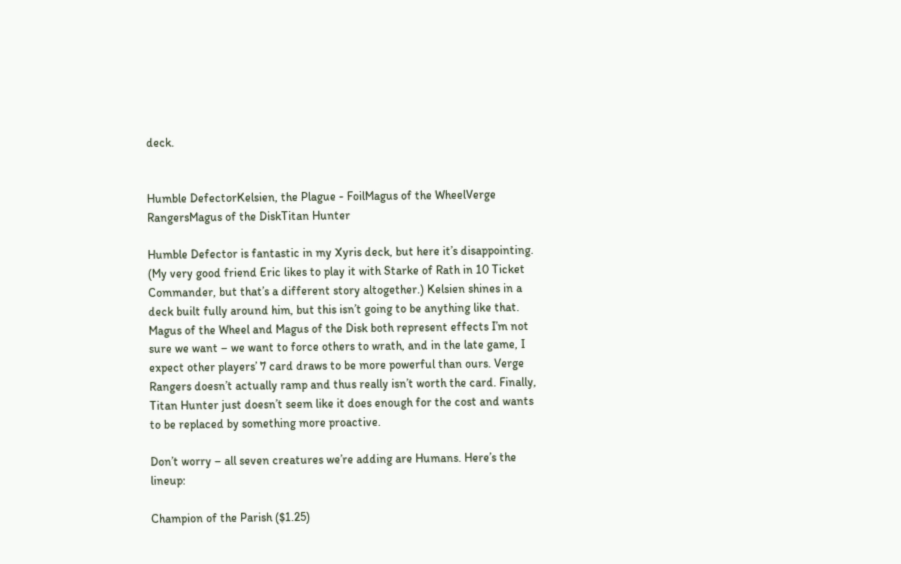deck.


Humble DefectorKelsien, the Plague - FoilMagus of the WheelVerge RangersMagus of the DiskTitan Hunter

Humble Defector is fantastic in my Xyris deck, but here it’s disappointing. (My very good friend Eric likes to play it with Starke of Rath in 10 Ticket Commander, but that’s a different story altogether.) Kelsien shines in a deck built fully around him, but this isn’t going to be anything like that. Magus of the Wheel and Magus of the Disk both represent effects I’m not sure we want – we want to force others to wrath, and in the late game, I expect other players’ 7 card draws to be more powerful than ours. Verge Rangers doesn’t actually ramp and thus really isn’t worth the card. Finally, Titan Hunter just doesn’t seem like it does enough for the cost and wants to be replaced by something more proactive.

Don’t worry – all seven creatures we’re adding are Humans. Here’s the lineup:

Champion of the Parish ($1.25)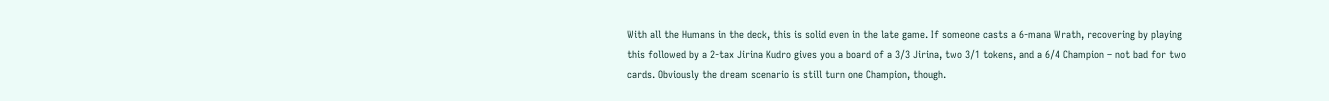With all the Humans in the deck, this is solid even in the late game. If someone casts a 6-mana Wrath, recovering by playing this followed by a 2-tax Jirina Kudro gives you a board of a 3/3 Jirina, two 3/1 tokens, and a 6/4 Champion – not bad for two cards. Obviously the dream scenario is still turn one Champion, though.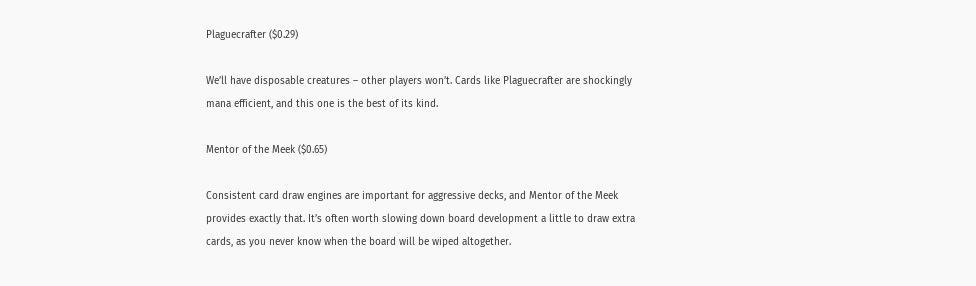Plaguecrafter ($0.29)

We’ll have disposable creatures – other players won’t. Cards like Plaguecrafter are shockingly mana efficient, and this one is the best of its kind.

Mentor of the Meek ($0.65)

Consistent card draw engines are important for aggressive decks, and Mentor of the Meek provides exactly that. It’s often worth slowing down board development a little to draw extra cards, as you never know when the board will be wiped altogether.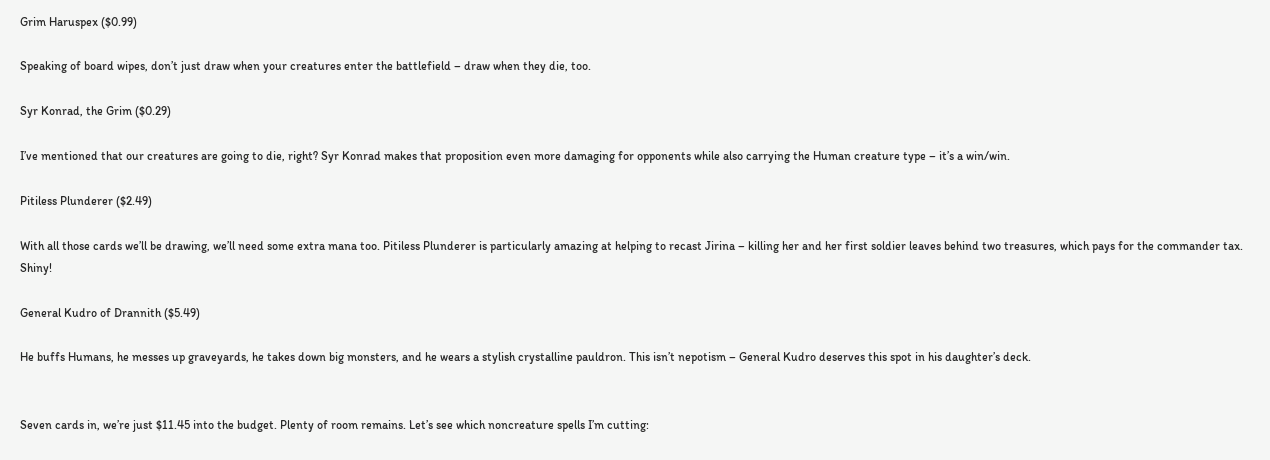Grim Haruspex ($0.99)

Speaking of board wipes, don’t just draw when your creatures enter the battlefield – draw when they die, too.

Syr Konrad, the Grim ($0.29)

I’ve mentioned that our creatures are going to die, right? Syr Konrad makes that proposition even more damaging for opponents while also carrying the Human creature type – it’s a win/win.

Pitiless Plunderer ($2.49)

With all those cards we’ll be drawing, we’ll need some extra mana too. Pitiless Plunderer is particularly amazing at helping to recast Jirina – killing her and her first soldier leaves behind two treasures, which pays for the commander tax. Shiny!

General Kudro of Drannith ($5.49)

He buffs Humans, he messes up graveyards, he takes down big monsters, and he wears a stylish crystalline pauldron. This isn’t nepotism – General Kudro deserves this spot in his daughter’s deck.


Seven cards in, we’re just $11.45 into the budget. Plenty of room remains. Let’s see which noncreature spells I’m cutting: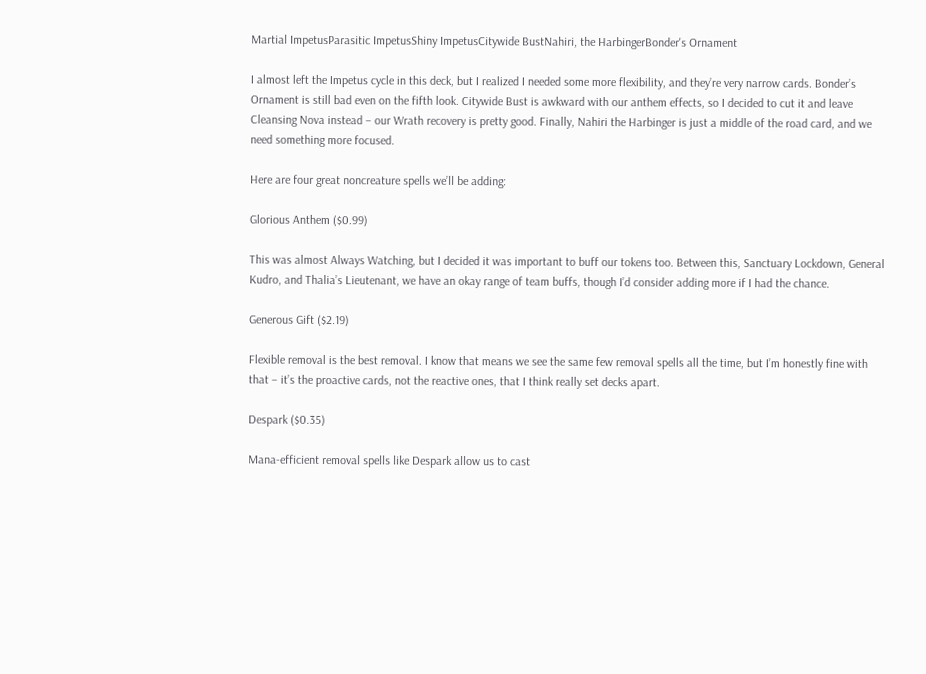Martial ImpetusParasitic ImpetusShiny ImpetusCitywide BustNahiri, the HarbingerBonder's Ornament

I almost left the Impetus cycle in this deck, but I realized I needed some more flexibility, and they’re very narrow cards. Bonder’s Ornament is still bad even on the fifth look. Citywide Bust is awkward with our anthem effects, so I decided to cut it and leave Cleansing Nova instead – our Wrath recovery is pretty good. Finally, Nahiri the Harbinger is just a middle of the road card, and we need something more focused.

Here are four great noncreature spells we’ll be adding:

Glorious Anthem ($0.99)

This was almost Always Watching, but I decided it was important to buff our tokens too. Between this, Sanctuary Lockdown, General Kudro, and Thalia’s Lieutenant, we have an okay range of team buffs, though I’d consider adding more if I had the chance.

Generous Gift ($2.19)

Flexible removal is the best removal. I know that means we see the same few removal spells all the time, but I’m honestly fine with that – it’s the proactive cards, not the reactive ones, that I think really set decks apart.

Despark ($0.35)

Mana-efficient removal spells like Despark allow us to cast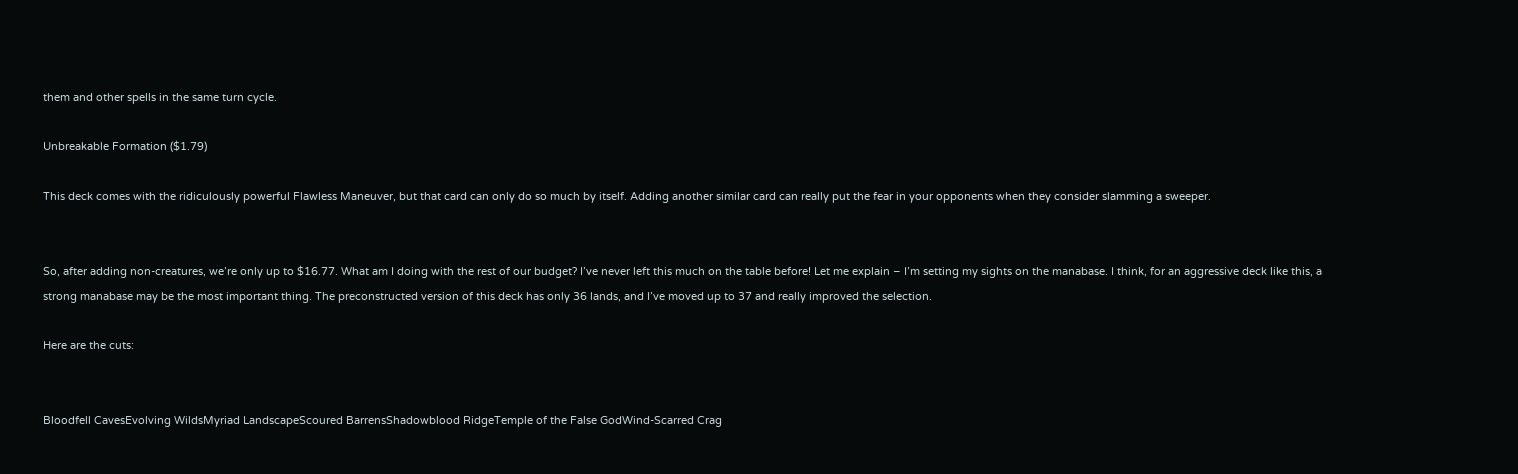them and other spells in the same turn cycle.

Unbreakable Formation ($1.79)

This deck comes with the ridiculously powerful Flawless Maneuver, but that card can only do so much by itself. Adding another similar card can really put the fear in your opponents when they consider slamming a sweeper.


So, after adding non-creatures, we’re only up to $16.77. What am I doing with the rest of our budget? I’ve never left this much on the table before! Let me explain – I’m setting my sights on the manabase. I think, for an aggressive deck like this, a strong manabase may be the most important thing. The preconstructed version of this deck has only 36 lands, and I’ve moved up to 37 and really improved the selection.

Here are the cuts:


Bloodfell CavesEvolving WildsMyriad LandscapeScoured BarrensShadowblood RidgeTemple of the False GodWind-Scarred Crag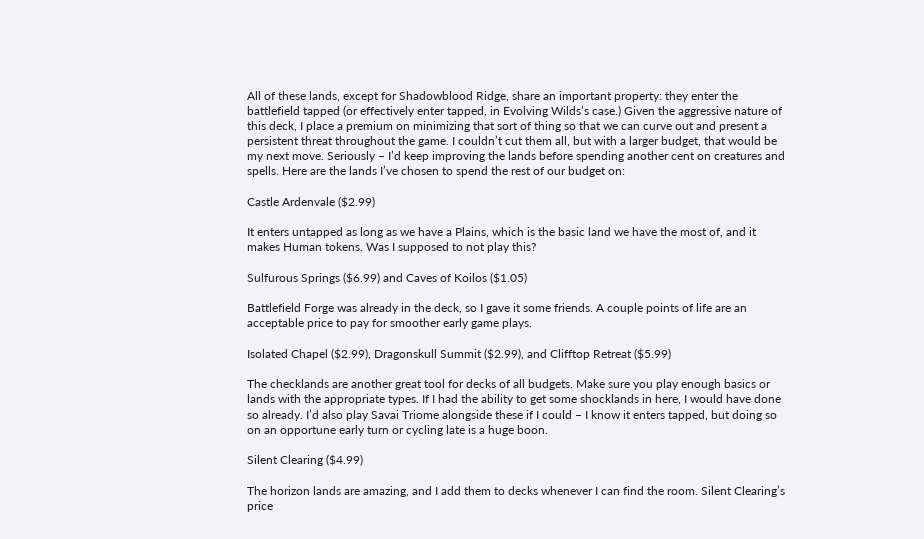All of these lands, except for Shadowblood Ridge, share an important property: they enter the battlefield tapped (or effectively enter tapped, in Evolving Wilds’s case.) Given the aggressive nature of this deck, I place a premium on minimizing that sort of thing so that we can curve out and present a persistent threat throughout the game. I couldn’t cut them all, but with a larger budget, that would be my next move. Seriously – I’d keep improving the lands before spending another cent on creatures and spells. Here are the lands I’ve chosen to spend the rest of our budget on:

Castle Ardenvale ($2.99)

It enters untapped as long as we have a Plains, which is the basic land we have the most of, and it makes Human tokens. Was I supposed to not play this?

Sulfurous Springs ($6.99) and Caves of Koilos ($1.05)

Battlefield Forge was already in the deck, so I gave it some friends. A couple points of life are an acceptable price to pay for smoother early game plays.

Isolated Chapel ($2.99), Dragonskull Summit ($2.99), and Clifftop Retreat ($5.99)

The checklands are another great tool for decks of all budgets. Make sure you play enough basics or lands with the appropriate types. If I had the ability to get some shocklands in here, I would have done so already. I’d also play Savai Triome alongside these if I could – I know it enters tapped, but doing so on an opportune early turn or cycling late is a huge boon.

Silent Clearing ($4.99)

The horizon lands are amazing, and I add them to decks whenever I can find the room. Silent Clearing’s price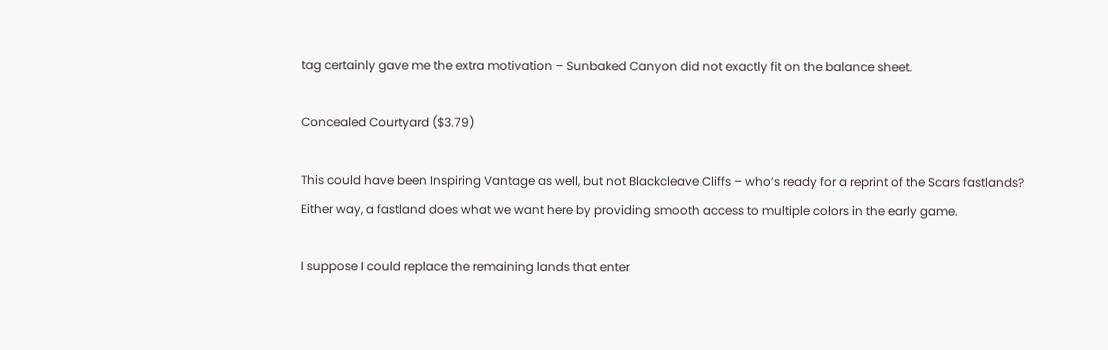tag certainly gave me the extra motivation – Sunbaked Canyon did not exactly fit on the balance sheet.

Concealed Courtyard ($3.79)

This could have been Inspiring Vantage as well, but not Blackcleave Cliffs – who’s ready for a reprint of the Scars fastlands? Either way, a fastland does what we want here by providing smooth access to multiple colors in the early game.

I suppose I could replace the remaining lands that enter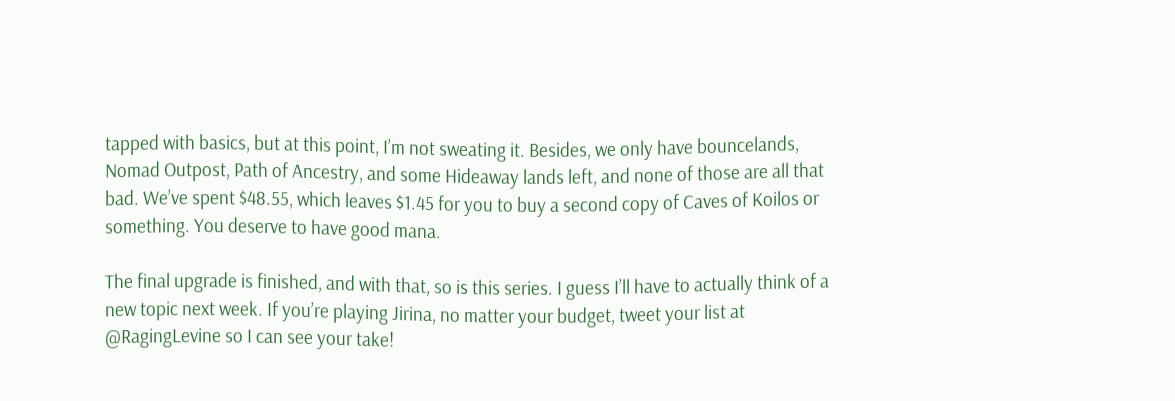tapped with basics, but at this point, I’m not sweating it. Besides, we only have bouncelands, Nomad Outpost, Path of Ancestry, and some Hideaway lands left, and none of those are all that bad. We’ve spent $48.55, which leaves $1.45 for you to buy a second copy of Caves of Koilos or something. You deserve to have good mana.

The final upgrade is finished, and with that, so is this series. I guess I’ll have to actually think of a new topic next week. If you’re playing Jirina, no matter your budget, tweet your list at @RagingLevine so I can see your take!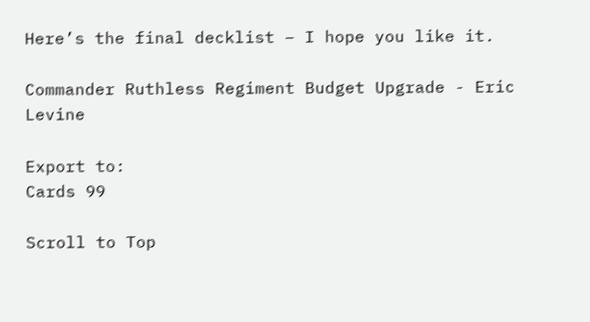Here’s the final decklist – I hope you like it.

Commander Ruthless Regiment Budget Upgrade - Eric Levine

Export to:
Cards 99

Scroll to Top